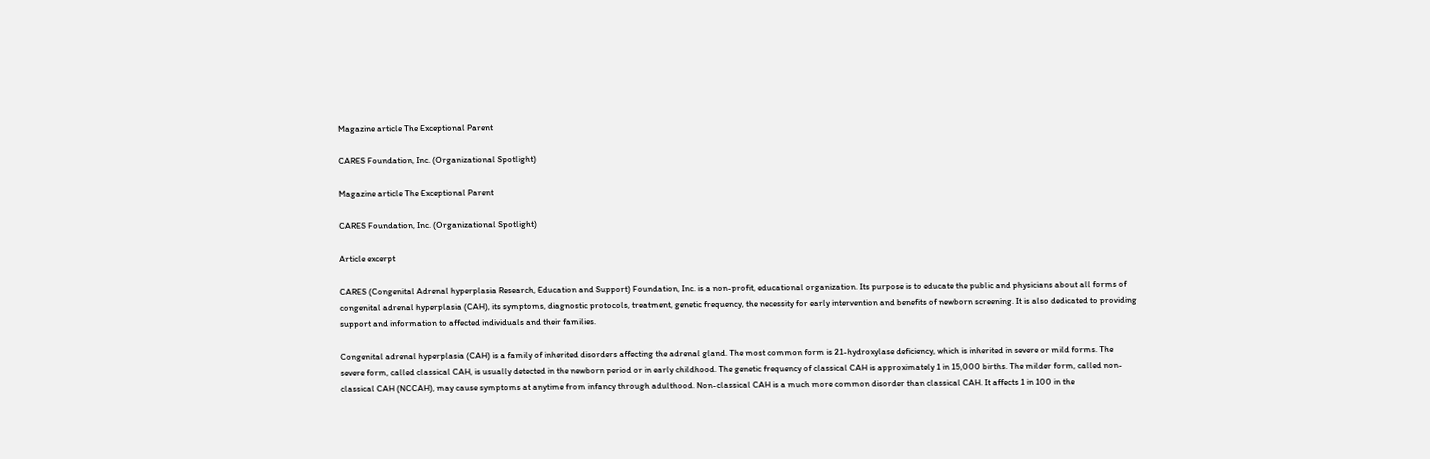Magazine article The Exceptional Parent

CARES Foundation, Inc. (Organizational Spotlight)

Magazine article The Exceptional Parent

CARES Foundation, Inc. (Organizational Spotlight)

Article excerpt

CARES (Congenital Adrenal hyperplasia Research, Education and Support) Foundation, Inc. is a non-profit, educational organization. Its purpose is to educate the public and physicians about all forms of congenital adrenal hyperplasia (CAH), its symptoms, diagnostic protocols, treatment, genetic frequency, the necessity for early intervention and benefits of newborn screening. It is also dedicated to providing support and information to affected individuals and their families.

Congenital adrenal hyperplasia (CAH) is a family of inherited disorders affecting the adrenal gland. The most common form is 21-hydroxylase deficiency, which is inherited in severe or mild forms. The severe form, called classical CAH, is usually detected in the newborn period or in early childhood. The genetic frequency of classical CAH is approximately 1 in 15,000 births. The milder form, called non-classical CAH (NCCAH), may cause symptoms at anytime from infancy through adulthood. Non-classical CAH is a much more common disorder than classical CAH. It affects 1 in 100 in the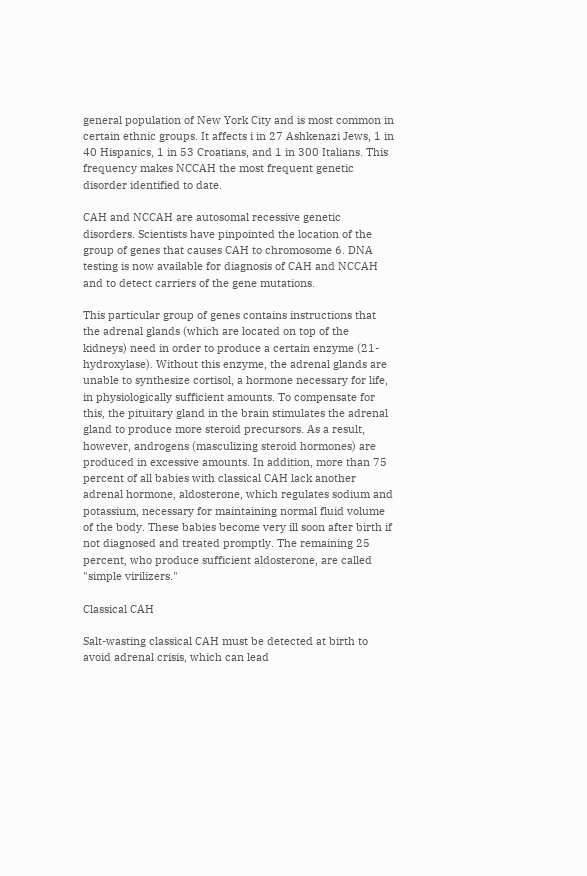general population of New York City and is most common in certain ethnic groups. It affects i in 27 Ashkenazi Jews, 1 in 40 Hispanics, 1 in 53 Croatians, and 1 in 300 Italians. This frequency makes NCCAH the most frequent genetic disorder identified to date.

CAH and NCCAH are autosomal recessive genetic disorders. Scientists have pinpointed the location of the group of genes that causes CAH to chromosome 6. DNA testing is now available for diagnosis of CAH and NCCAH and to detect carriers of the gene mutations.

This particular group of genes contains instructions that the adrenal glands (which are located on top of the kidneys) need in order to produce a certain enzyme (21-hydroxylase). Without this enzyme, the adrenal glands are unable to synthesize cortisol, a hormone necessary for life, in physiologically sufficient amounts. To compensate for this, the pituitary gland in the brain stimulates the adrenal gland to produce more steroid precursors. As a result, however, androgens (masculizing steroid hormones) are produced in excessive amounts. In addition, more than 75 percent of all babies with classical CAH lack another adrenal hormone, aldosterone, which regulates sodium and potassium, necessary for maintaining normal fluid volume of the body. These babies become very ill soon after birth if not diagnosed and treated promptly. The remaining 25 percent, who produce sufficient aldosterone, are called "simple virilizers."

Classical CAH

Salt-wasting classical CAH must be detected at birth to avoid adrenal crisis, which can lead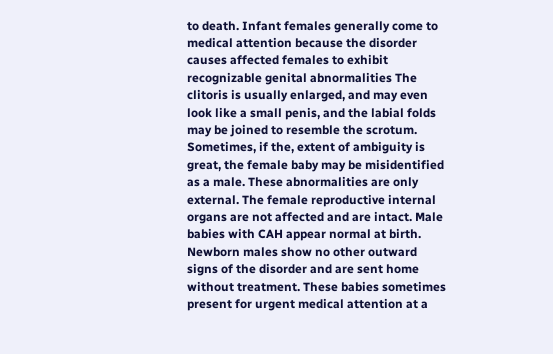to death. Infant females generally come to medical attention because the disorder causes affected females to exhibit recognizable genital abnormalities The clitoris is usually enlarged, and may even look like a small penis, and the labial folds may be joined to resemble the scrotum. Sometimes, if the, extent of ambiguity is great, the female baby may be misidentified as a male. These abnormalities are only external. The female reproductive internal organs are not affected and are intact. Male babies with CAH appear normal at birth. Newborn males show no other outward signs of the disorder and are sent home without treatment. These babies sometimes present for urgent medical attention at a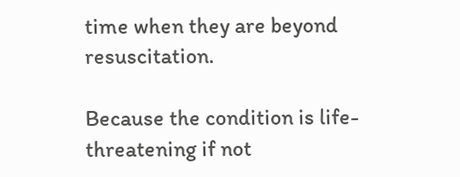time when they are beyond resuscitation.

Because the condition is life-threatening if not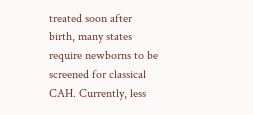treated soon after birth, many states require newborns to be screened for classical CAH. Currently, less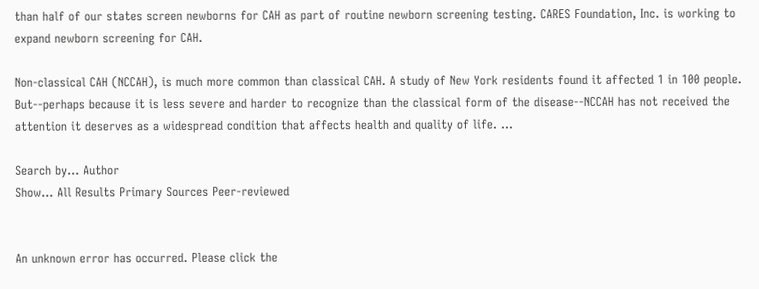than half of our states screen newborns for CAH as part of routine newborn screening testing. CARES Foundation, Inc. is working to expand newborn screening for CAH.

Non-classical CAH (NCCAH), is much more common than classical CAH. A study of New York residents found it affected 1 in 100 people. But--perhaps because it is less severe and harder to recognize than the classical form of the disease--NCCAH has not received the attention it deserves as a widespread condition that affects health and quality of life. …

Search by... Author
Show... All Results Primary Sources Peer-reviewed


An unknown error has occurred. Please click the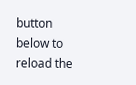button below to reload the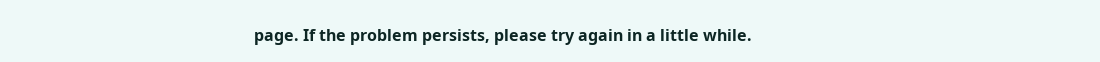page. If the problem persists, please try again in a little while.